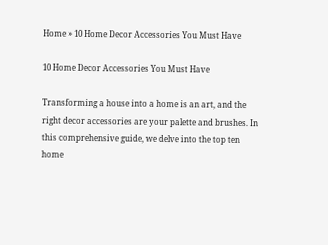Home » 10 Home Decor Accessories You Must Have

10 Home Decor Accessories You Must Have

Transforming a house into a home is an art, and the right decor accessories are your palette and brushes. In this comprehensive guide, we delve into the top ten home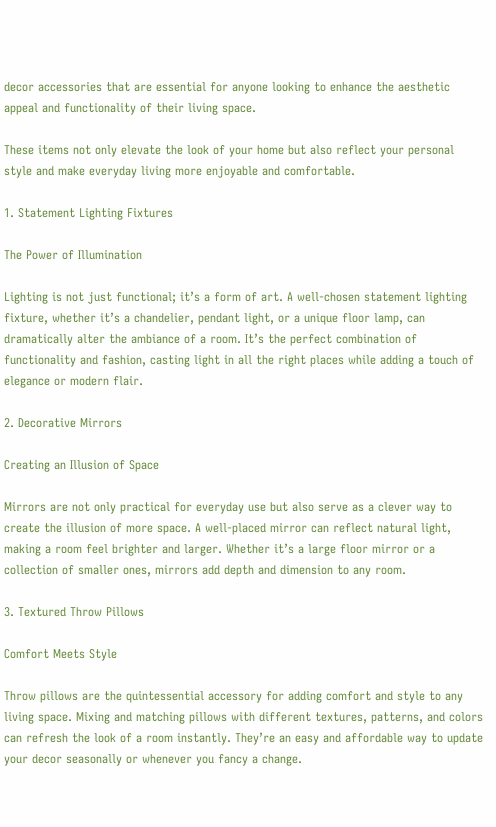decor accessories that are essential for anyone looking to enhance the aesthetic appeal and functionality of their living space.

These items not only elevate the look of your home but also reflect your personal style and make everyday living more enjoyable and comfortable.

1. Statement Lighting Fixtures

The Power of Illumination

Lighting is not just functional; it’s a form of art. A well-chosen statement lighting fixture, whether it’s a chandelier, pendant light, or a unique floor lamp, can dramatically alter the ambiance of a room. It’s the perfect combination of functionality and fashion, casting light in all the right places while adding a touch of elegance or modern flair.

2. Decorative Mirrors

Creating an Illusion of Space

Mirrors are not only practical for everyday use but also serve as a clever way to create the illusion of more space. A well-placed mirror can reflect natural light, making a room feel brighter and larger. Whether it’s a large floor mirror or a collection of smaller ones, mirrors add depth and dimension to any room.

3. Textured Throw Pillows

Comfort Meets Style

Throw pillows are the quintessential accessory for adding comfort and style to any living space. Mixing and matching pillows with different textures, patterns, and colors can refresh the look of a room instantly. They’re an easy and affordable way to update your decor seasonally or whenever you fancy a change.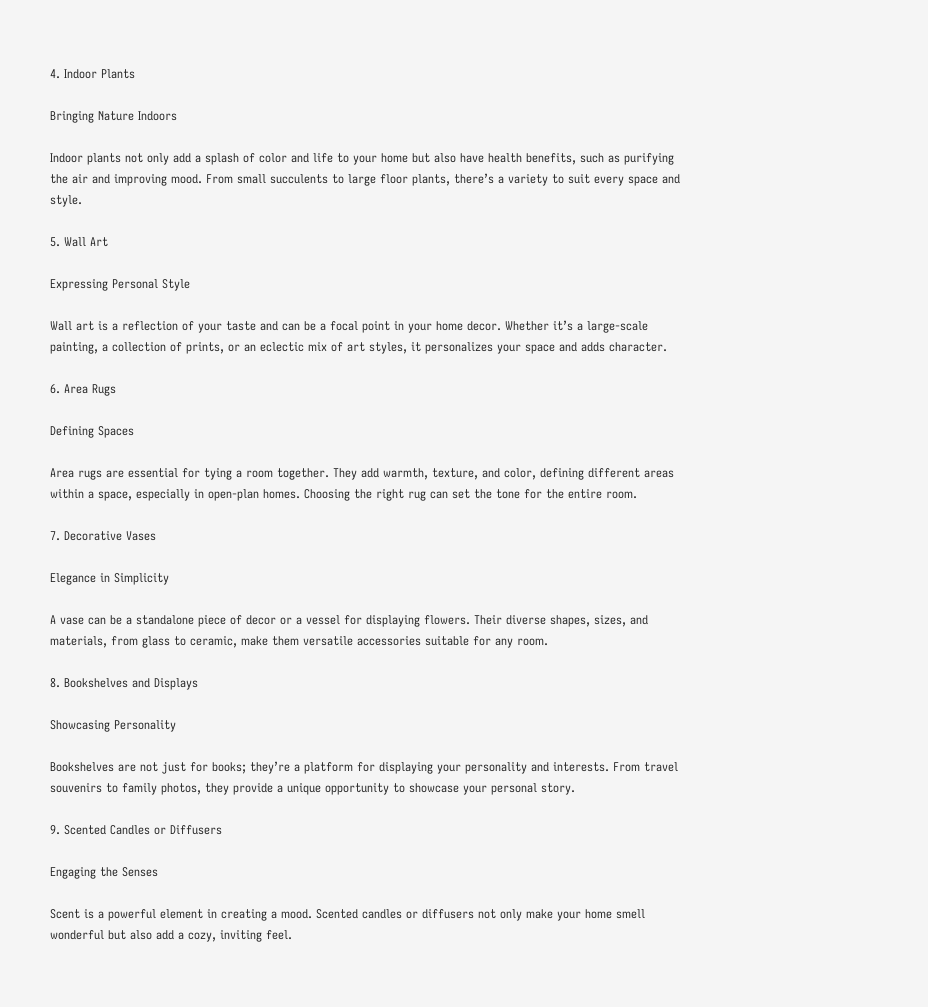4. Indoor Plants

Bringing Nature Indoors

Indoor plants not only add a splash of color and life to your home but also have health benefits, such as purifying the air and improving mood. From small succulents to large floor plants, there’s a variety to suit every space and style.

5. Wall Art

Expressing Personal Style

Wall art is a reflection of your taste and can be a focal point in your home decor. Whether it’s a large-scale painting, a collection of prints, or an eclectic mix of art styles, it personalizes your space and adds character.

6. Area Rugs

Defining Spaces

Area rugs are essential for tying a room together. They add warmth, texture, and color, defining different areas within a space, especially in open-plan homes. Choosing the right rug can set the tone for the entire room.

7. Decorative Vases

Elegance in Simplicity

A vase can be a standalone piece of decor or a vessel for displaying flowers. Their diverse shapes, sizes, and materials, from glass to ceramic, make them versatile accessories suitable for any room.

8. Bookshelves and Displays

Showcasing Personality

Bookshelves are not just for books; they’re a platform for displaying your personality and interests. From travel souvenirs to family photos, they provide a unique opportunity to showcase your personal story.

9. Scented Candles or Diffusers

Engaging the Senses

Scent is a powerful element in creating a mood. Scented candles or diffusers not only make your home smell wonderful but also add a cozy, inviting feel.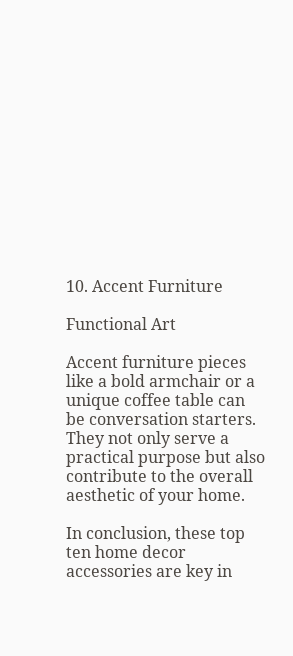10. Accent Furniture

Functional Art

Accent furniture pieces like a bold armchair or a unique coffee table can be conversation starters. They not only serve a practical purpose but also contribute to the overall aesthetic of your home.

In conclusion, these top ten home decor accessories are key in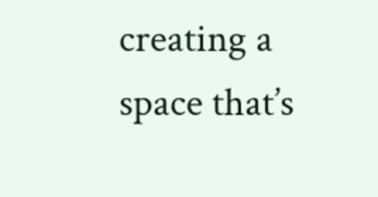creating a space that’s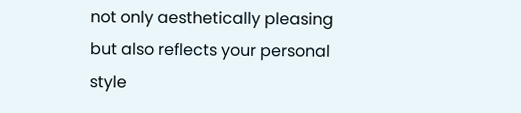not only aesthetically pleasing but also reflects your personal style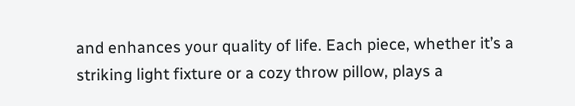and enhances your quality of life. Each piece, whether it’s a striking light fixture or a cozy throw pillow, plays a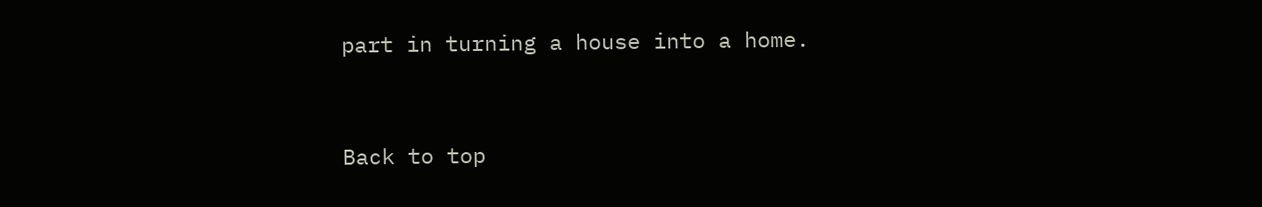part in turning a house into a home.


Back to top